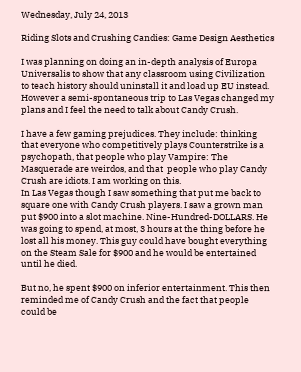Wednesday, July 24, 2013

Riding Slots and Crushing Candies: Game Design Aesthetics

I was planning on doing an in-depth analysis of Europa Universalis to show that any classroom using Civilization to teach history should uninstall it and load up EU instead. However a semi-spontaneous trip to Las Vegas changed my plans and I feel the need to talk about Candy Crush.

I have a few gaming prejudices. They include: thinking that everyone who competitively plays Counterstrike is a psychopath, that people who play Vampire: The Masquerade are weirdos, and that  people who play Candy Crush are idiots. I am working on this.
In Las Vegas though I saw something that put me back to square one with Candy Crush players. I saw a grown man put $900 into a slot machine. Nine-Hundred-DOLLARS. He was going to spend, at most, 3 hours at the thing before he lost all his money. This guy could have bought everything on the Steam Sale for $900 and he would be entertained until he died.

But no, he spent $900 on inferior entertainment. This then reminded me of Candy Crush and the fact that people could be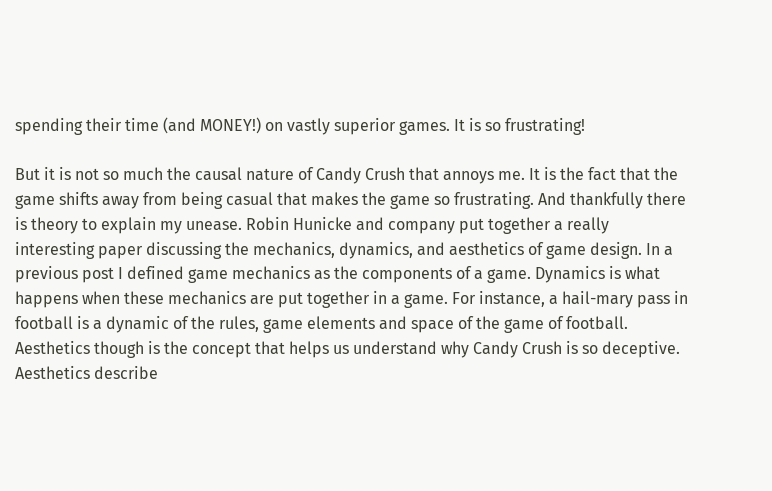spending their time (and MONEY!) on vastly superior games. It is so frustrating!

But it is not so much the causal nature of Candy Crush that annoys me. It is the fact that the game shifts away from being casual that makes the game so frustrating. And thankfully there is theory to explain my unease. Robin Hunicke and company put together a really interesting paper discussing the mechanics, dynamics, and aesthetics of game design. In a previous post I defined game mechanics as the components of a game. Dynamics is what happens when these mechanics are put together in a game. For instance, a hail-mary pass in football is a dynamic of the rules, game elements and space of the game of football. Aesthetics though is the concept that helps us understand why Candy Crush is so deceptive. Aesthetics describe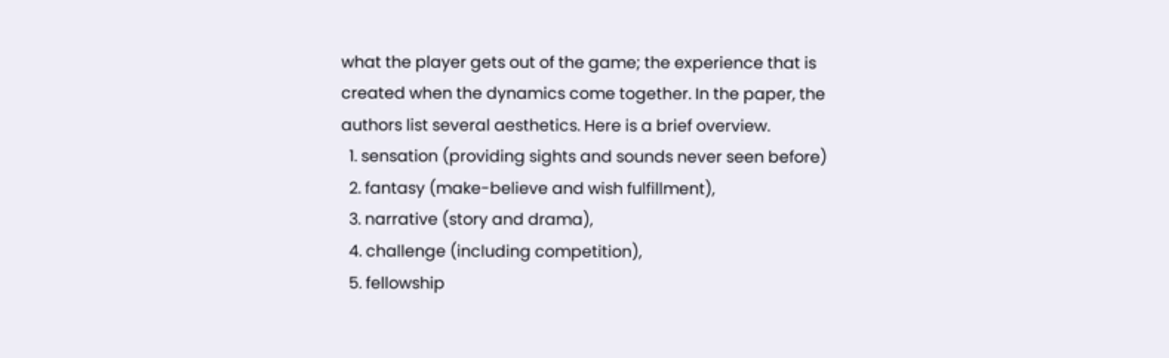what the player gets out of the game; the experience that is created when the dynamics come together. In the paper, the authors list several aesthetics. Here is a brief overview.
  1. sensation (providing sights and sounds never seen before)
  2. fantasy (make-believe and wish fulfillment),
  3. narrative (story and drama),
  4. challenge (including competition),
  5. fellowship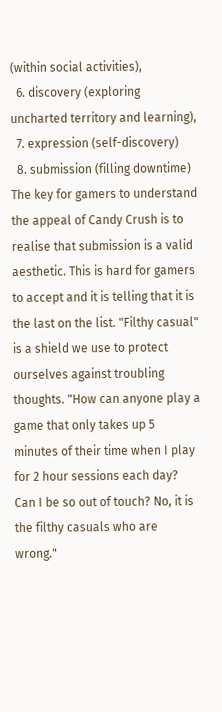(within social activities),
  6. discovery (exploring uncharted territory and learning),
  7. expression (self-discovery)
  8. submission (filling downtime)
The key for gamers to understand the appeal of Candy Crush is to realise that submission is a valid aesthetic. This is hard for gamers to accept and it is telling that it is the last on the list. "Filthy casual" is a shield we use to protect ourselves against troubling thoughts. "How can anyone play a game that only takes up 5 minutes of their time when I play for 2 hour sessions each day? Can I be so out of touch? No, it is the filthy casuals who are wrong."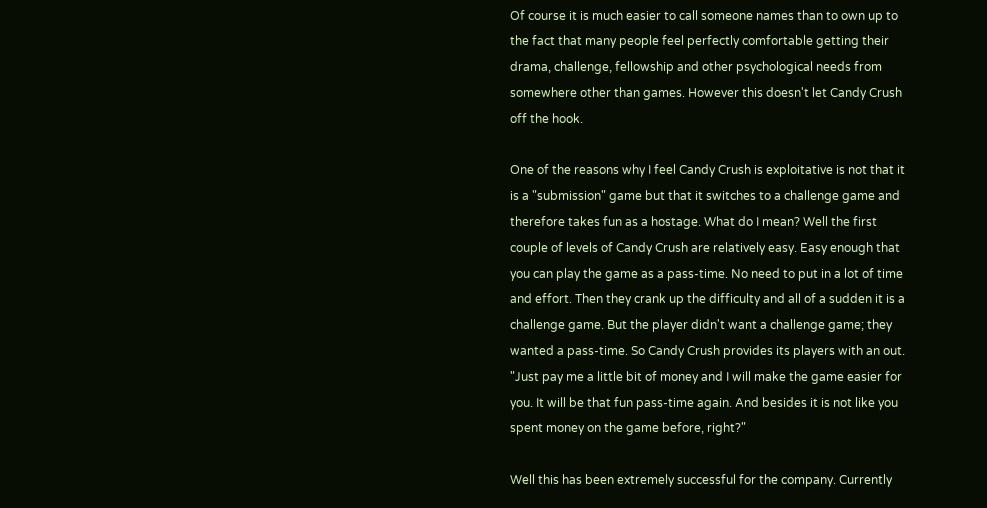Of course it is much easier to call someone names than to own up to the fact that many people feel perfectly comfortable getting their drama, challenge, fellowship and other psychological needs from somewhere other than games. However this doesn't let Candy Crush off the hook.

One of the reasons why I feel Candy Crush is exploitative is not that it is a "submission" game but that it switches to a challenge game and therefore takes fun as a hostage. What do I mean? Well the first couple of levels of Candy Crush are relatively easy. Easy enough that you can play the game as a pass-time. No need to put in a lot of time and effort. Then they crank up the difficulty and all of a sudden it is a challenge game. But the player didn't want a challenge game; they wanted a pass-time. So Candy Crush provides its players with an out. "Just pay me a little bit of money and I will make the game easier for you. It will be that fun pass-time again. And besides it is not like you spent money on the game before, right?"

Well this has been extremely successful for the company. Currently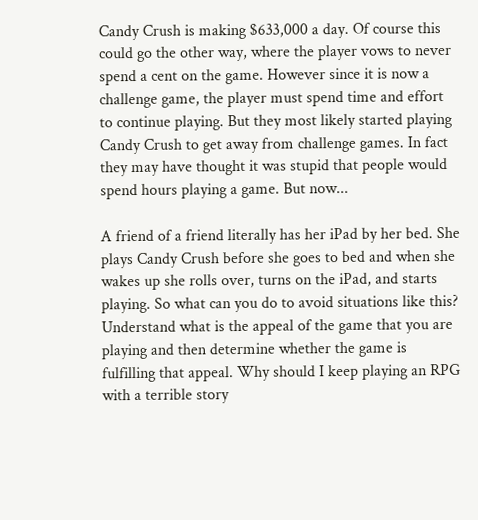Candy Crush is making $633,000 a day. Of course this could go the other way, where the player vows to never spend a cent on the game. However since it is now a challenge game, the player must spend time and effort to continue playing. But they most likely started playing Candy Crush to get away from challenge games. In fact they may have thought it was stupid that people would spend hours playing a game. But now...

A friend of a friend literally has her iPad by her bed. She plays Candy Crush before she goes to bed and when she wakes up she rolls over, turns on the iPad, and starts playing. So what can you do to avoid situations like this? Understand what is the appeal of the game that you are playing and then determine whether the game is fulfilling that appeal. Why should I keep playing an RPG with a terrible story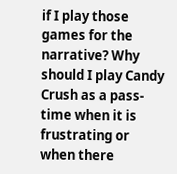if I play those games for the narrative? Why should I play Candy Crush as a pass-time when it is frustrating or when there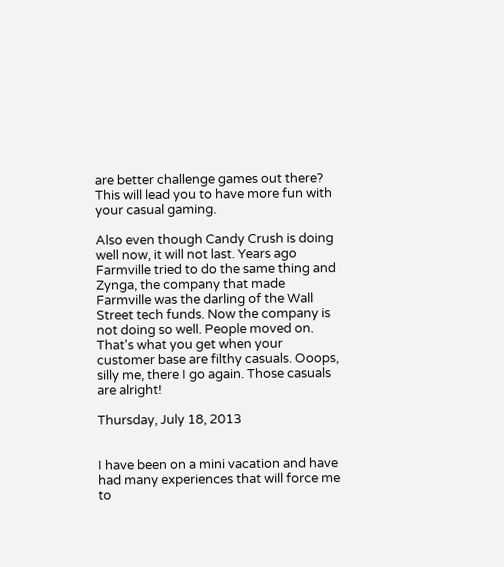are better challenge games out there? This will lead you to have more fun with your casual gaming.

Also even though Candy Crush is doing well now, it will not last. Years ago Farmville tried to do the same thing and Zynga, the company that made Farmville was the darling of the Wall Street tech funds. Now the company is not doing so well. People moved on. That's what you get when your customer base are filthy casuals. Ooops, silly me, there I go again. Those casuals are alright!

Thursday, July 18, 2013


I have been on a mini vacation and have had many experiences that will force me to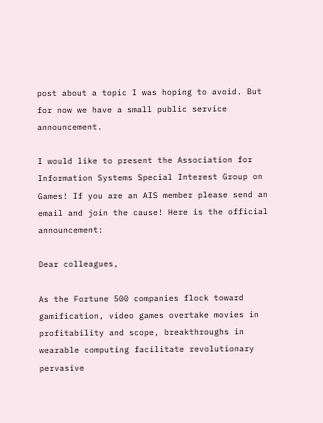post about a topic I was hoping to avoid. But for now we have a small public service announcement.

I would like to present the Association for Information Systems Special Interest Group on Games! If you are an AIS member please send an email and join the cause! Here is the official announcement:

Dear colleagues,

As the Fortune 500 companies flock toward gamification, video games overtake movies in profitability and scope, breakthroughs in wearable computing facilitate revolutionary pervasive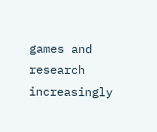games and research increasingly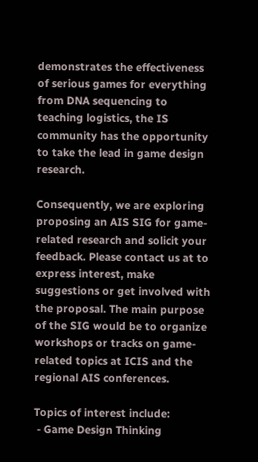demonstrates the effectiveness of serious games for everything from DNA sequencing to teaching logistics, the IS community has the opportunity to take the lead in game design research.

Consequently, we are exploring proposing an AIS SIG for game-related research and solicit your feedback. Please contact us at to express interest, make suggestions or get involved with the proposal. The main purpose of the SIG would be to organize workshops or tracks on game-related topics at ICIS and the regional AIS conferences.

Topics of interest include:
 - Game Design Thinking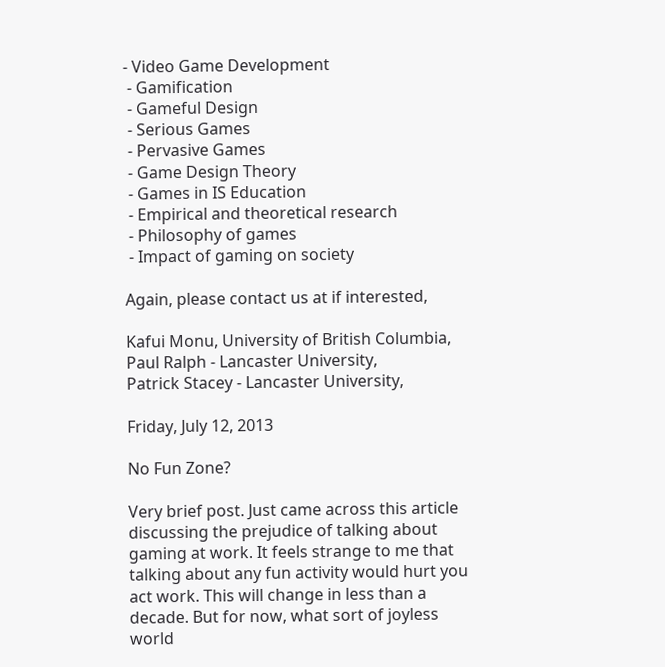- Video Game Development
 - Gamification
 - Gameful Design
 - Serious Games
 - Pervasive Games
 - Game Design Theory
 - Games in IS Education
 - Empirical and theoretical research
 - Philosophy of games
 - Impact of gaming on society

Again, please contact us at if interested,

Kafui Monu, University of British Columbia,
Paul Ralph - Lancaster University,
Patrick Stacey - Lancaster University,

Friday, July 12, 2013

No Fun Zone?

Very brief post. Just came across this article discussing the prejudice of talking about gaming at work. It feels strange to me that talking about any fun activity would hurt you act work. This will change in less than a decade. But for now, what sort of joyless world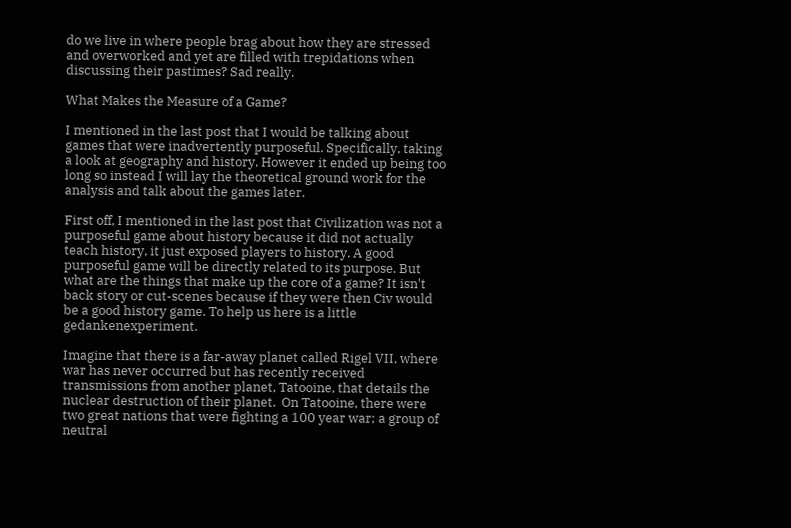do we live in where people brag about how they are stressed and overworked and yet are filled with trepidations when discussing their pastimes? Sad really.

What Makes the Measure of a Game?

I mentioned in the last post that I would be talking about games that were inadvertently purposeful. Specifically, taking a look at geography and history. However it ended up being too long so instead I will lay the theoretical ground work for the analysis and talk about the games later.

First off, I mentioned in the last post that Civilization was not a purposeful game about history because it did not actually teach history, it just exposed players to history. A good purposeful game will be directly related to its purpose. But what are the things that make up the core of a game? It isn't back story or cut-scenes because if they were then Civ would be a good history game. To help us here is a little gedankenexperiment.

Imagine that there is a far-away planet called Rigel VII, where war has never occurred but has recently received transmissions from another planet, Tatooine, that details the nuclear destruction of their planet.  On Tatooine, there were two great nations that were fighting a 100 year war; a group of neutral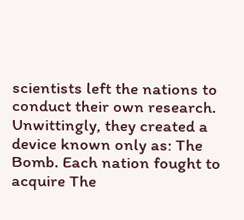scientists left the nations to conduct their own research. Unwittingly, they created a device known only as: The Bomb. Each nation fought to acquire The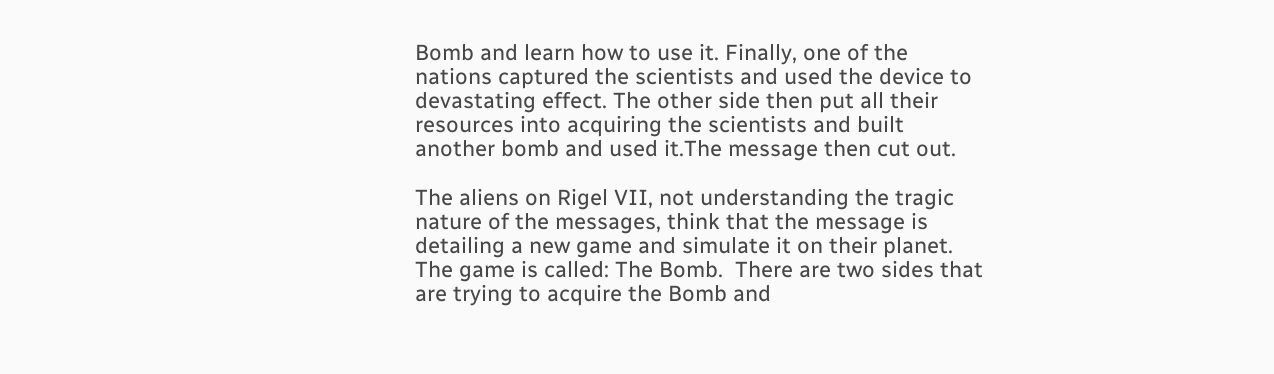Bomb and learn how to use it. Finally, one of the nations captured the scientists and used the device to devastating effect. The other side then put all their resources into acquiring the scientists and built another bomb and used it.The message then cut out.

The aliens on Rigel VII, not understanding the tragic nature of the messages, think that the message is detailing a new game and simulate it on their planet. The game is called: The Bomb.  There are two sides that are trying to acquire the Bomb and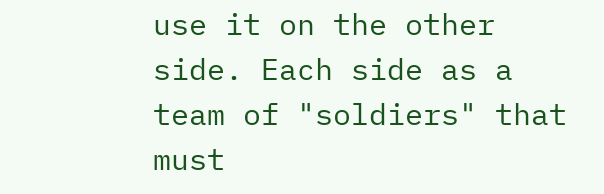use it on the other side. Each side as a team of "soldiers" that must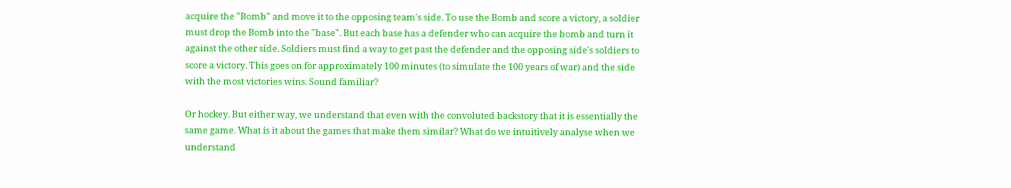acquire the "Bomb" and move it to the opposing team's side. To use the Bomb and score a victory, a soldier must drop the Bomb into the "base". But each base has a defender who can acquire the bomb and turn it against the other side. Soldiers must find a way to get past the defender and the opposing side's soldiers to score a victory. This goes on for approximately 100 minutes (to simulate the 100 years of war) and the side with the most victories wins. Sound familiar?

Or hockey. But either way, we understand that even with the convoluted backstory that it is essentially the same game. What is it about the games that make them similar? What do we intuitively analyse when we understand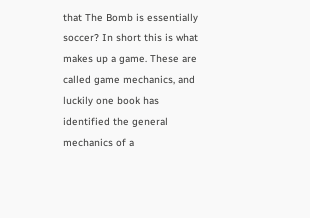that The Bomb is essentially soccer? In short this is what makes up a game. These are called game mechanics, and luckily one book has identified the general mechanics of a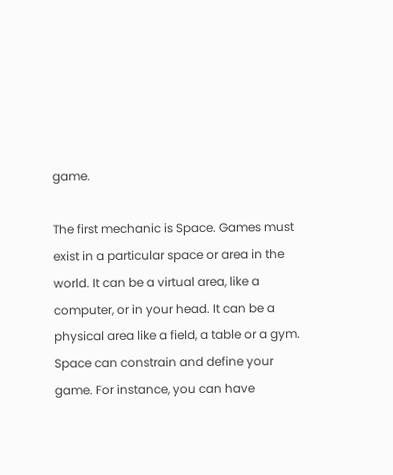game.

The first mechanic is Space. Games must exist in a particular space or area in the world. It can be a virtual area, like a computer, or in your head. It can be a physical area like a field, a table or a gym. Space can constrain and define your game. For instance, you can have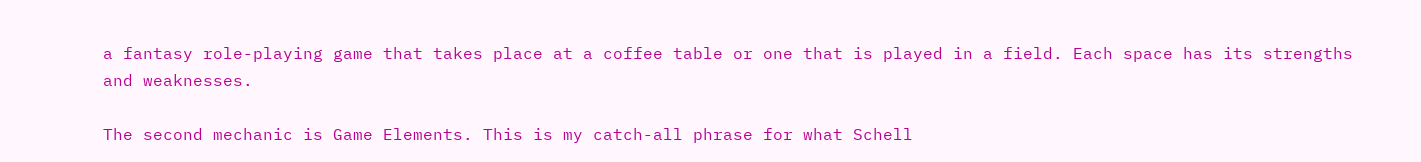a fantasy role-playing game that takes place at a coffee table or one that is played in a field. Each space has its strengths and weaknesses.

The second mechanic is Game Elements. This is my catch-all phrase for what Schell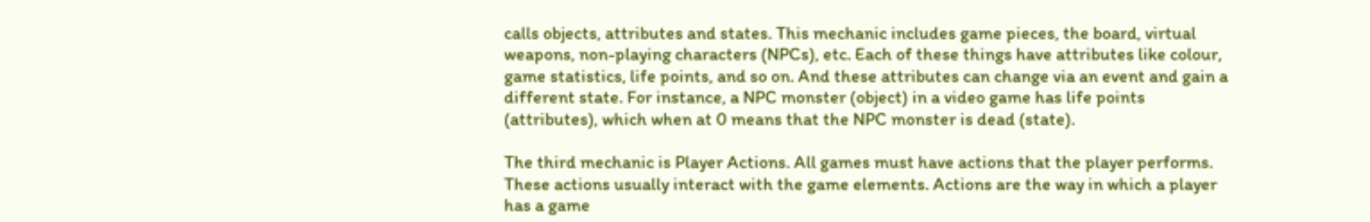calls objects, attributes and states. This mechanic includes game pieces, the board, virtual weapons, non-playing characters (NPCs), etc. Each of these things have attributes like colour, game statistics, life points, and so on. And these attributes can change via an event and gain a different state. For instance, a NPC monster (object) in a video game has life points (attributes), which when at 0 means that the NPC monster is dead (state).

The third mechanic is Player Actions. All games must have actions that the player performs. These actions usually interact with the game elements. Actions are the way in which a player has a game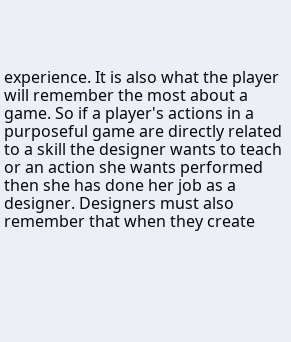experience. It is also what the player will remember the most about a game. So if a player's actions in a purposeful game are directly related to a skill the designer wants to teach or an action she wants performed then she has done her job as a designer. Designers must also remember that when they create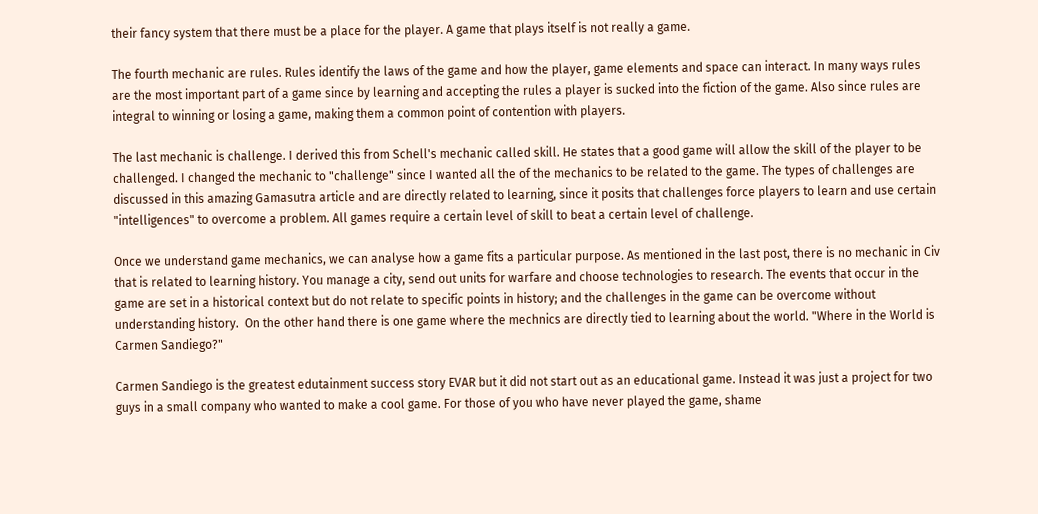their fancy system that there must be a place for the player. A game that plays itself is not really a game.

The fourth mechanic are rules. Rules identify the laws of the game and how the player, game elements and space can interact. In many ways rules are the most important part of a game since by learning and accepting the rules a player is sucked into the fiction of the game. Also since rules are integral to winning or losing a game, making them a common point of contention with players.

The last mechanic is challenge. I derived this from Schell's mechanic called skill. He states that a good game will allow the skill of the player to be challenged. I changed the mechanic to "challenge" since I wanted all the of the mechanics to be related to the game. The types of challenges are discussed in this amazing Gamasutra article and are directly related to learning, since it posits that challenges force players to learn and use certain "intelligences" to overcome a problem. All games require a certain level of skill to beat a certain level of challenge.

Once we understand game mechanics, we can analyse how a game fits a particular purpose. As mentioned in the last post, there is no mechanic in Civ that is related to learning history. You manage a city, send out units for warfare and choose technologies to research. The events that occur in the game are set in a historical context but do not relate to specific points in history; and the challenges in the game can be overcome without understanding history.  On the other hand there is one game where the mechnics are directly tied to learning about the world. "Where in the World is Carmen Sandiego?"

Carmen Sandiego is the greatest edutainment success story EVAR but it did not start out as an educational game. Instead it was just a project for two guys in a small company who wanted to make a cool game. For those of you who have never played the game, shame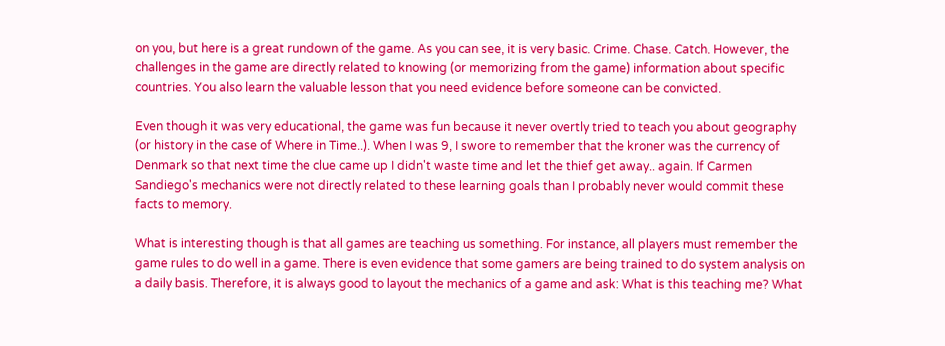on you, but here is a great rundown of the game. As you can see, it is very basic. Crime. Chase. Catch. However, the challenges in the game are directly related to knowing (or memorizing from the game) information about specific countries. You also learn the valuable lesson that you need evidence before someone can be convicted.

Even though it was very educational, the game was fun because it never overtly tried to teach you about geography (or history in the case of Where in Time..). When I was 9, I swore to remember that the kroner was the currency of Denmark so that next time the clue came up I didn't waste time and let the thief get away.. again. If Carmen Sandiego's mechanics were not directly related to these learning goals than I probably never would commit these facts to memory.

What is interesting though is that all games are teaching us something. For instance, all players must remember the game rules to do well in a game. There is even evidence that some gamers are being trained to do system analysis on a daily basis. Therefore, it is always good to layout the mechanics of a game and ask: What is this teaching me? What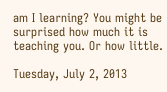am I learning? You might be surprised how much it is teaching you. Or how little.

Tuesday, July 2, 2013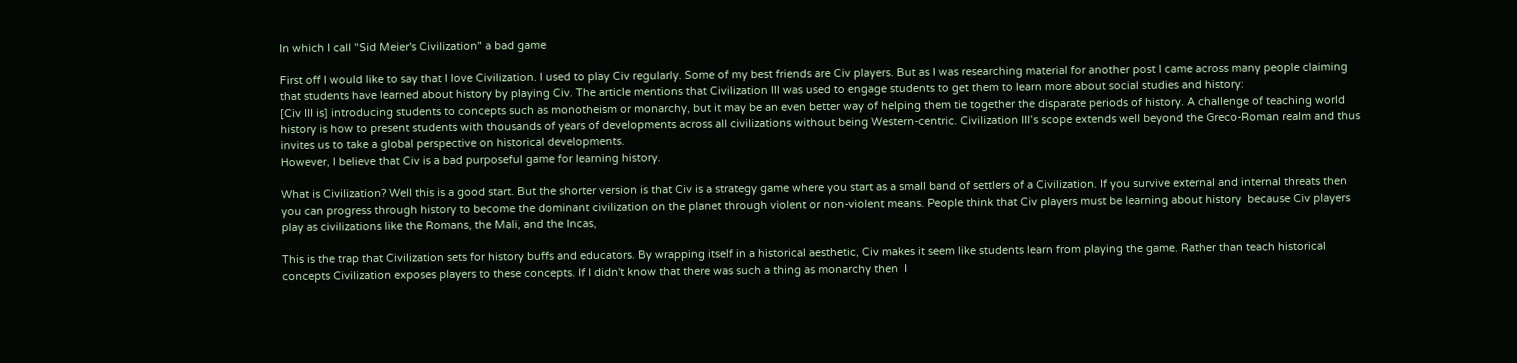In which I call "Sid Meier's Civilization" a bad game

First off I would like to say that I love Civilization. I used to play Civ regularly. Some of my best friends are Civ players. But as I was researching material for another post I came across many people claiming that students have learned about history by playing Civ. The article mentions that Civilization III was used to engage students to get them to learn more about social studies and history:
[Civ III is] introducing students to concepts such as monotheism or monarchy, but it may be an even better way of helping them tie together the disparate periods of history. A challenge of teaching world history is how to present students with thousands of years of developments across all civilizations without being Western-centric. Civilization III’s scope extends well beyond the Greco-Roman realm and thus invites us to take a global perspective on historical developments.
However, I believe that Civ is a bad purposeful game for learning history.

What is Civilization? Well this is a good start. But the shorter version is that Civ is a strategy game where you start as a small band of settlers of a Civilization. If you survive external and internal threats then you can progress through history to become the dominant civilization on the planet through violent or non-violent means. People think that Civ players must be learning about history  because Civ players play as civilizations like the Romans, the Mali, and the Incas,

This is the trap that Civilization sets for history buffs and educators. By wrapping itself in a historical aesthetic, Civ makes it seem like students learn from playing the game. Rather than teach historical concepts Civilization exposes players to these concepts. If I didn't know that there was such a thing as monarchy then  I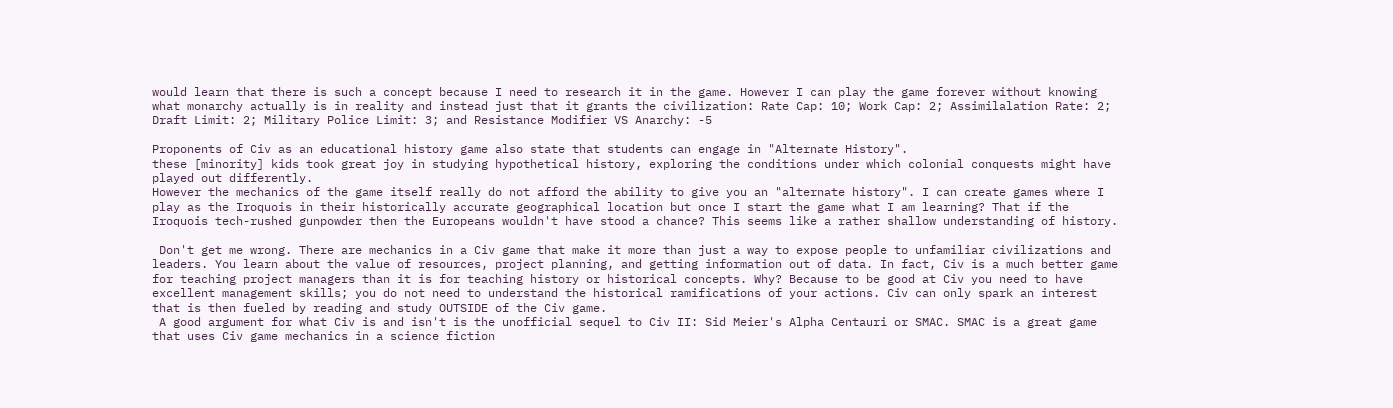would learn that there is such a concept because I need to research it in the game. However I can play the game forever without knowing what monarchy actually is in reality and instead just that it grants the civilization: Rate Cap: 10; Work Cap: 2; Assimilalation Rate: 2; Draft Limit: 2; Military Police Limit: 3; and Resistance Modifier VS Anarchy: -5

Proponents of Civ as an educational history game also state that students can engage in "Alternate History".
these [minority] kids took great joy in studying hypothetical history, exploring the conditions under which colonial conquests might have played out differently.
However the mechanics of the game itself really do not afford the ability to give you an "alternate history". I can create games where I play as the Iroquois in their historically accurate geographical location but once I start the game what I am learning? That if the Iroquois tech-rushed gunpowder then the Europeans wouldn't have stood a chance? This seems like a rather shallow understanding of history.

 Don't get me wrong. There are mechanics in a Civ game that make it more than just a way to expose people to unfamiliar civilizations and leaders. You learn about the value of resources, project planning, and getting information out of data. In fact, Civ is a much better game for teaching project managers than it is for teaching history or historical concepts. Why? Because to be good at Civ you need to have excellent management skills; you do not need to understand the historical ramifications of your actions. Civ can only spark an interest that is then fueled by reading and study OUTSIDE of the Civ game.
 A good argument for what Civ is and isn't is the unofficial sequel to Civ II: Sid Meier's Alpha Centauri or SMAC. SMAC is a great game that uses Civ game mechanics in a science fiction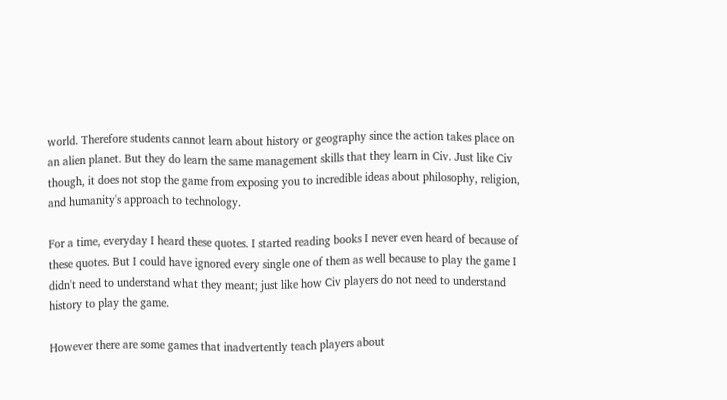world. Therefore students cannot learn about history or geography since the action takes place on an alien planet. But they do learn the same management skills that they learn in Civ. Just like Civ though, it does not stop the game from exposing you to incredible ideas about philosophy, religion, and humanity's approach to technology.

For a time, everyday I heard these quotes. I started reading books I never even heard of because of these quotes. But I could have ignored every single one of them as well because to play the game I didn't need to understand what they meant; just like how Civ players do not need to understand history to play the game.

However there are some games that inadvertently teach players about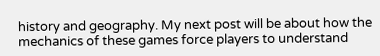history and geography. My next post will be about how the mechanics of these games force players to understand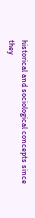historical and sociological concepts since they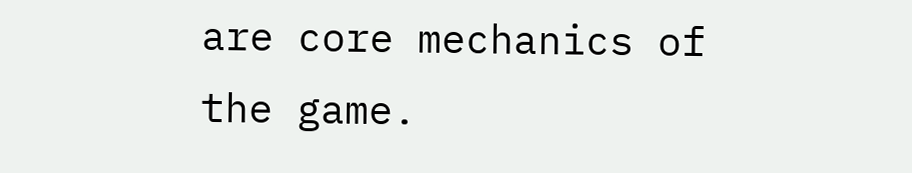are core mechanics of the game.